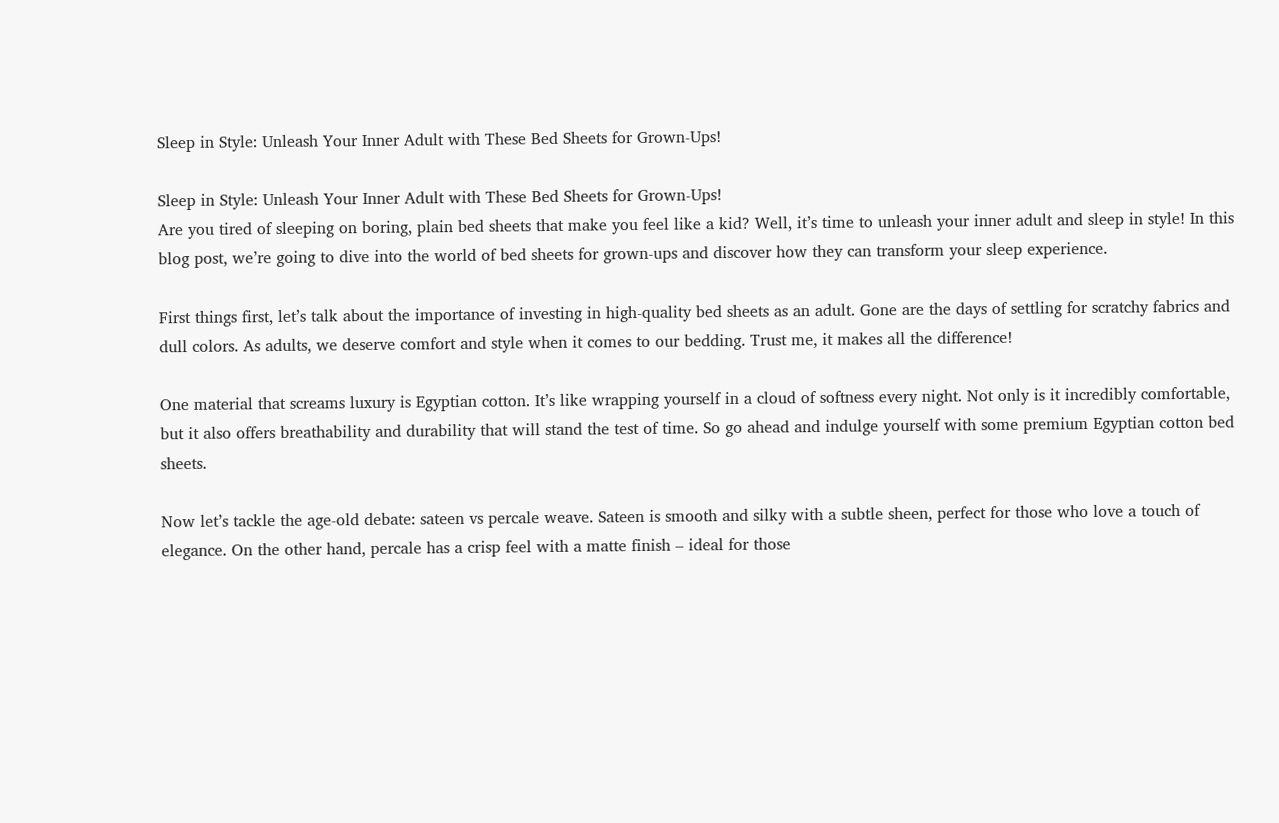Sleep in Style: Unleash Your Inner Adult with These Bed Sheets for Grown-Ups!

Sleep in Style: Unleash Your Inner Adult with These Bed Sheets for Grown-Ups!
Are you tired of sleeping on boring, plain bed sheets that make you feel like a kid? Well, it’s time to unleash your inner adult and sleep in style! In this blog post, we’re going to dive into the world of bed sheets for grown-ups and discover how they can transform your sleep experience.

First things first, let’s talk about the importance of investing in high-quality bed sheets as an adult. Gone are the days of settling for scratchy fabrics and dull colors. As adults, we deserve comfort and style when it comes to our bedding. Trust me, it makes all the difference!

One material that screams luxury is Egyptian cotton. It’s like wrapping yourself in a cloud of softness every night. Not only is it incredibly comfortable, but it also offers breathability and durability that will stand the test of time. So go ahead and indulge yourself with some premium Egyptian cotton bed sheets.

Now let’s tackle the age-old debate: sateen vs percale weave. Sateen is smooth and silky with a subtle sheen, perfect for those who love a touch of elegance. On the other hand, percale has a crisp feel with a matte finish – ideal for those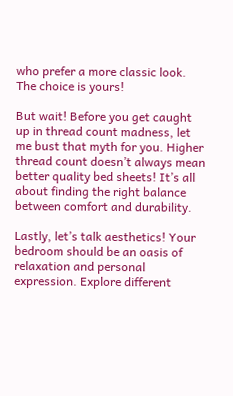who prefer a more classic look. The choice is yours!

But wait! Before you get caught up in thread count madness, let me bust that myth for you. Higher thread count doesn’t always mean better quality bed sheets! It’s all about finding the right balance between comfort and durability.

Lastly, let’s talk aesthetics! Your bedroom should be an oasis of relaxation and personal expression. Explore different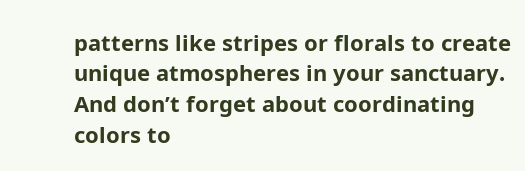patterns like stripes or florals to create unique atmospheres in your sanctuary. And don’t forget about coordinating colors to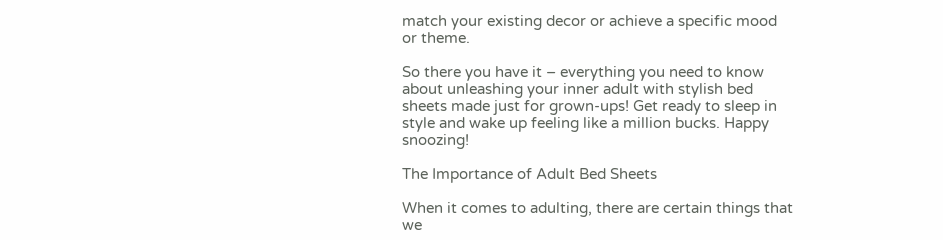match your existing decor or achieve a specific mood or theme.

So there you have it – everything you need to know about unleashing your inner adult with stylish bed sheets made just for grown-ups! Get ready to sleep in style and wake up feeling like a million bucks. Happy snoozing!

The Importance of Adult Bed Sheets

When it comes to adulting, there are certain things that we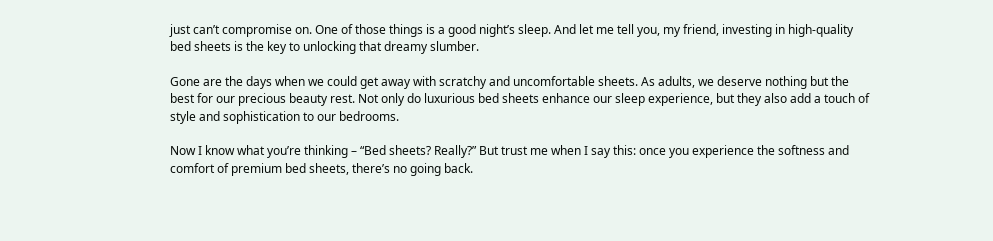just can’t compromise on. One of those things is a good night’s sleep. And let me tell you, my friend, investing in high-quality bed sheets is the key to unlocking that dreamy slumber.

Gone are the days when we could get away with scratchy and uncomfortable sheets. As adults, we deserve nothing but the best for our precious beauty rest. Not only do luxurious bed sheets enhance our sleep experience, but they also add a touch of style and sophistication to our bedrooms.

Now I know what you’re thinking – “Bed sheets? Really?” But trust me when I say this: once you experience the softness and comfort of premium bed sheets, there’s no going back.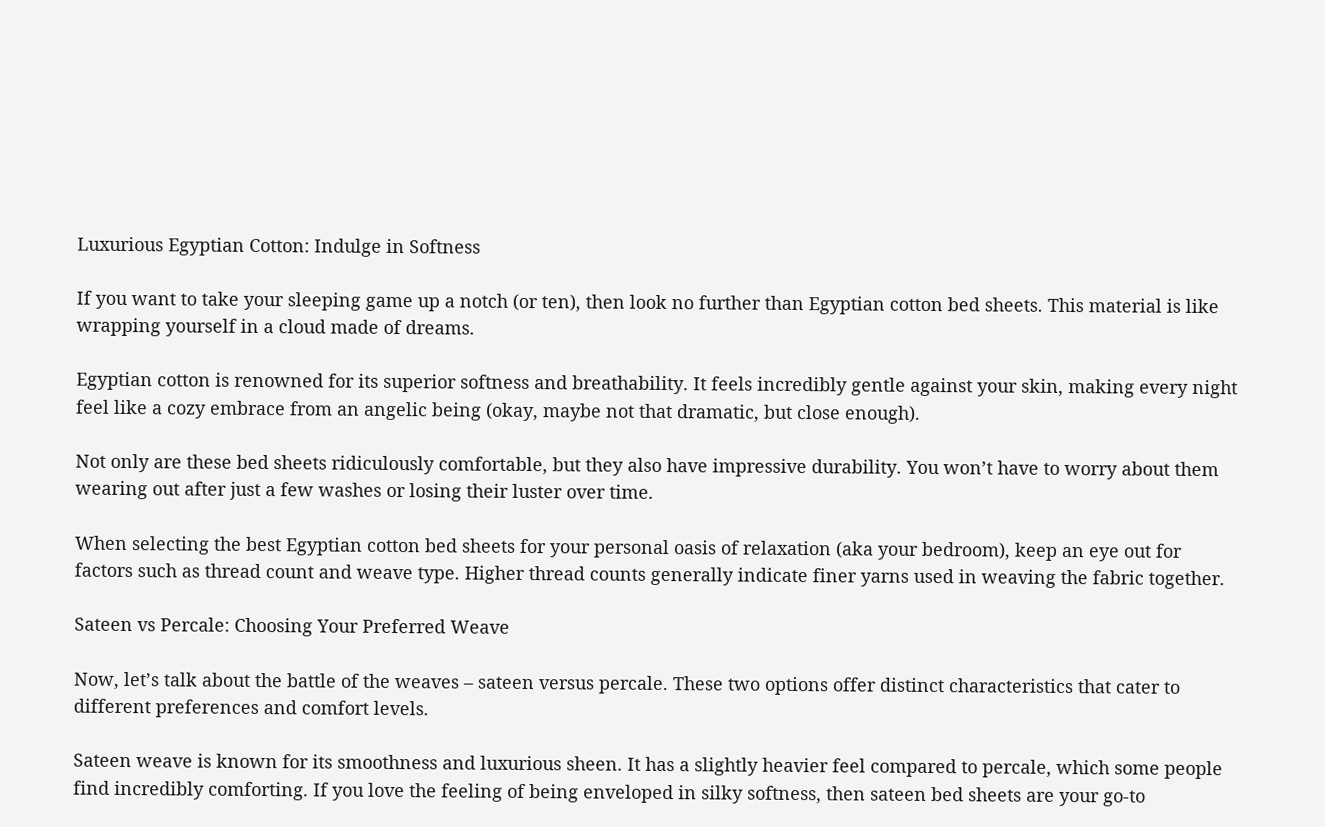Luxurious Egyptian Cotton: Indulge in Softness

If you want to take your sleeping game up a notch (or ten), then look no further than Egyptian cotton bed sheets. This material is like wrapping yourself in a cloud made of dreams.

Egyptian cotton is renowned for its superior softness and breathability. It feels incredibly gentle against your skin, making every night feel like a cozy embrace from an angelic being (okay, maybe not that dramatic, but close enough).

Not only are these bed sheets ridiculously comfortable, but they also have impressive durability. You won’t have to worry about them wearing out after just a few washes or losing their luster over time.

When selecting the best Egyptian cotton bed sheets for your personal oasis of relaxation (aka your bedroom), keep an eye out for factors such as thread count and weave type. Higher thread counts generally indicate finer yarns used in weaving the fabric together.

Sateen vs Percale: Choosing Your Preferred Weave

Now, let’s talk about the battle of the weaves – sateen versus percale. These two options offer distinct characteristics that cater to different preferences and comfort levels.

Sateen weave is known for its smoothness and luxurious sheen. It has a slightly heavier feel compared to percale, which some people find incredibly comforting. If you love the feeling of being enveloped in silky softness, then sateen bed sheets are your go-to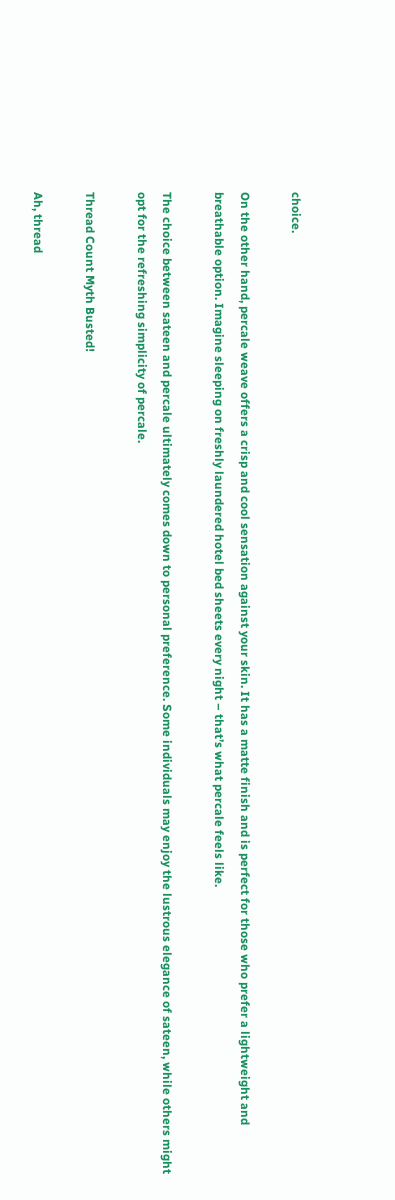choice.

On the other hand, percale weave offers a crisp and cool sensation against your skin. It has a matte finish and is perfect for those who prefer a lightweight and breathable option. Imagine sleeping on freshly laundered hotel bed sheets every night – that’s what percale feels like.

The choice between sateen and percale ultimately comes down to personal preference. Some individuals may enjoy the lustrous elegance of sateen, while others might opt for the refreshing simplicity of percale.

Thread Count Myth Busted!

Ah, thread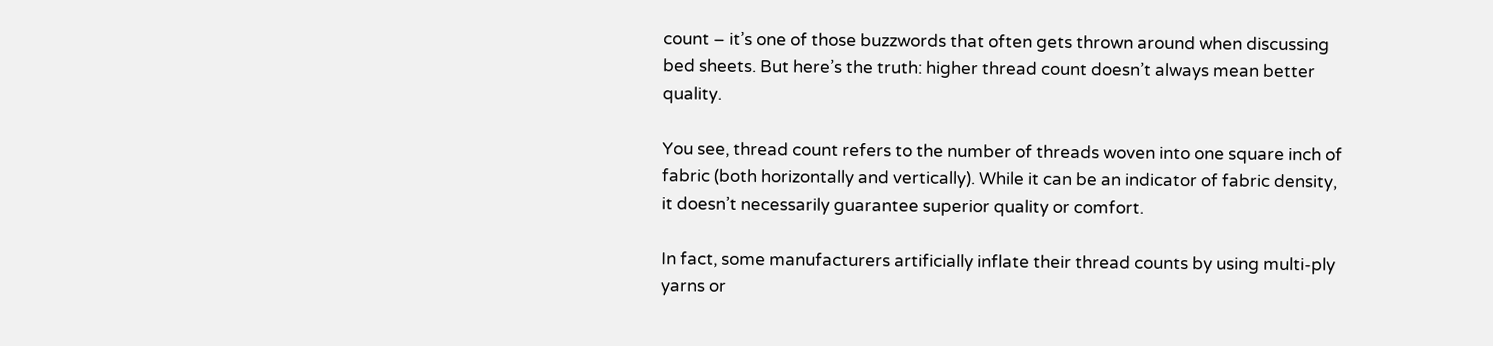count – it’s one of those buzzwords that often gets thrown around when discussing bed sheets. But here’s the truth: higher thread count doesn’t always mean better quality.

You see, thread count refers to the number of threads woven into one square inch of fabric (both horizontally and vertically). While it can be an indicator of fabric density, it doesn’t necessarily guarantee superior quality or comfort.

In fact, some manufacturers artificially inflate their thread counts by using multi-ply yarns or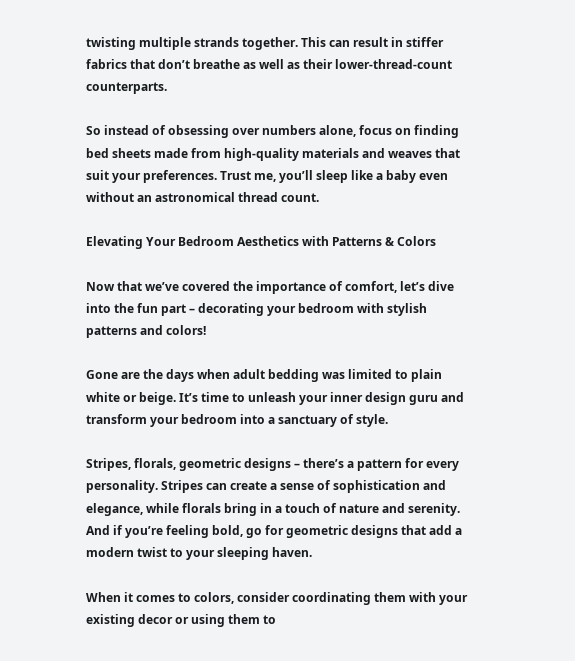twisting multiple strands together. This can result in stiffer fabrics that don’t breathe as well as their lower-thread-count counterparts.

So instead of obsessing over numbers alone, focus on finding bed sheets made from high-quality materials and weaves that suit your preferences. Trust me, you’ll sleep like a baby even without an astronomical thread count.

Elevating Your Bedroom Aesthetics with Patterns & Colors

Now that we’ve covered the importance of comfort, let’s dive into the fun part – decorating your bedroom with stylish patterns and colors!

Gone are the days when adult bedding was limited to plain white or beige. It’s time to unleash your inner design guru and transform your bedroom into a sanctuary of style.

Stripes, florals, geometric designs – there’s a pattern for every personality. Stripes can create a sense of sophistication and elegance, while florals bring in a touch of nature and serenity. And if you’re feeling bold, go for geometric designs that add a modern twist to your sleeping haven.

When it comes to colors, consider coordinating them with your existing decor or using them to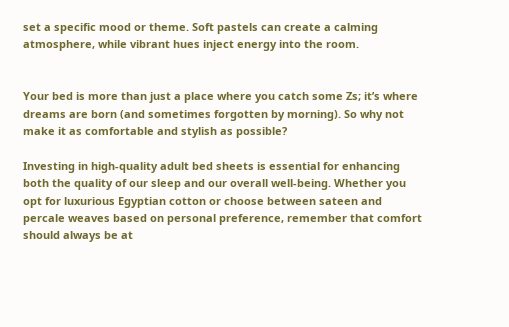set a specific mood or theme. Soft pastels can create a calming atmosphere, while vibrant hues inject energy into the room.


Your bed is more than just a place where you catch some Zs; it’s where dreams are born (and sometimes forgotten by morning). So why not make it as comfortable and stylish as possible?

Investing in high-quality adult bed sheets is essential for enhancing both the quality of our sleep and our overall well-being. Whether you opt for luxurious Egyptian cotton or choose between sateen and percale weaves based on personal preference, remember that comfort should always be at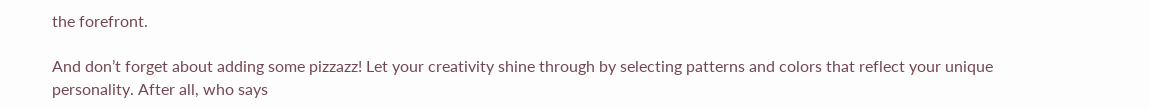the forefront.

And don’t forget about adding some pizzazz! Let your creativity shine through by selecting patterns and colors that reflect your unique personality. After all, who says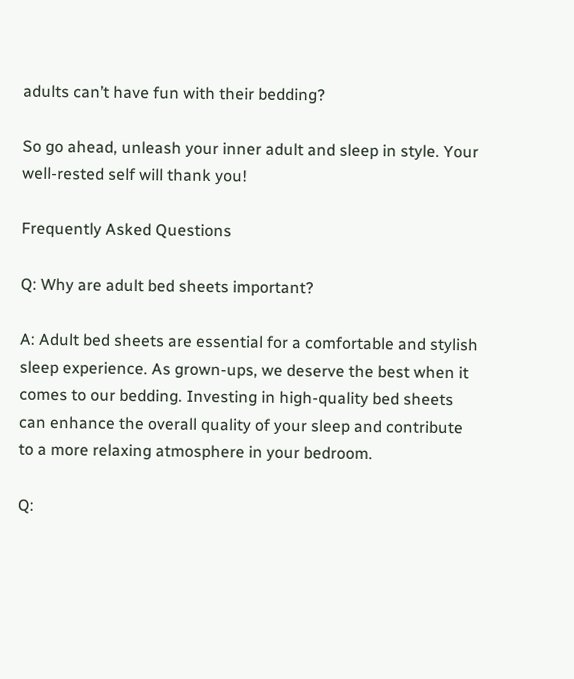adults can’t have fun with their bedding?

So go ahead, unleash your inner adult and sleep in style. Your well-rested self will thank you!

Frequently Asked Questions

Q: Why are adult bed sheets important?

A: Adult bed sheets are essential for a comfortable and stylish sleep experience. As grown-ups, we deserve the best when it comes to our bedding. Investing in high-quality bed sheets can enhance the overall quality of your sleep and contribute to a more relaxing atmosphere in your bedroom.

Q: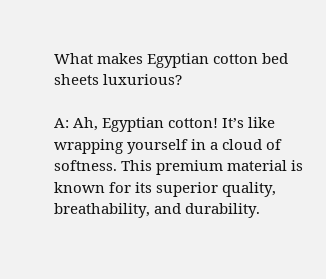What makes Egyptian cotton bed sheets luxurious?

A: Ah, Egyptian cotton! It’s like wrapping yourself in a cloud of softness. This premium material is known for its superior quality, breathability, and durability.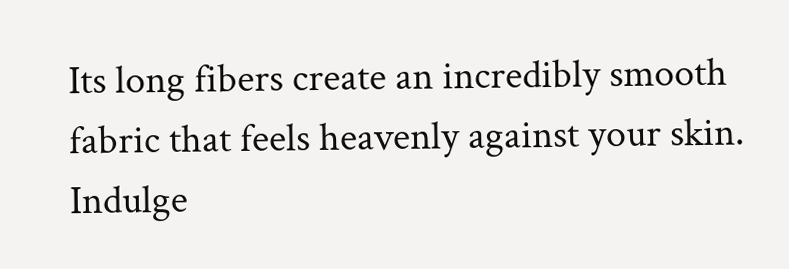Its long fibers create an incredibly smooth fabric that feels heavenly against your skin. Indulge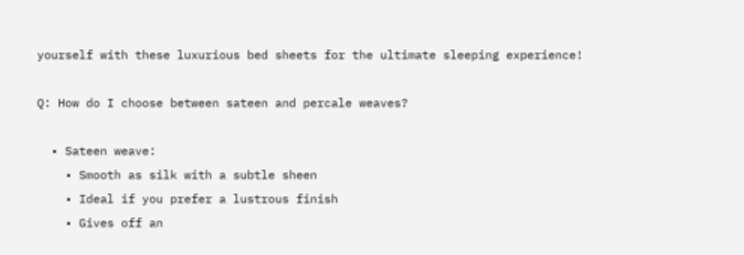yourself with these luxurious bed sheets for the ultimate sleeping experience!

Q: How do I choose between sateen and percale weaves?

  • Sateen weave:
    • Smooth as silk with a subtle sheen
    • Ideal if you prefer a lustrous finish
    • Gives off an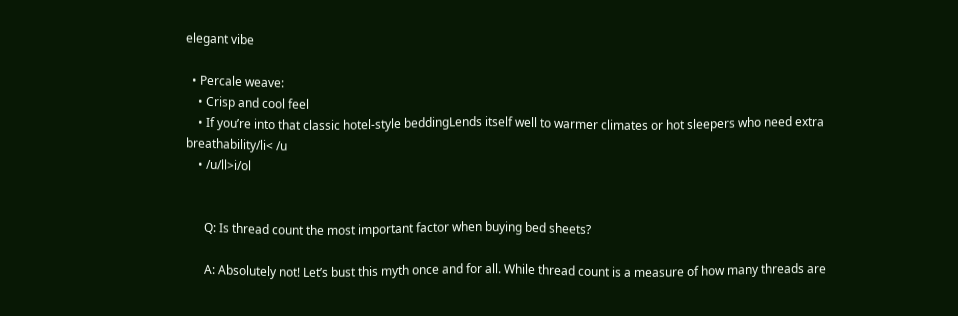elegant vibe

  • Percale weave:
    • Crisp and cool feel
    • If you’re into that classic hotel-style beddingLends itself well to warmer climates or hot sleepers who need extra breathability/li< /u
    • /u/ll>i/ol


      Q: Is thread count the most important factor when buying bed sheets?

      A: Absolutely not! Let’s bust this myth once and for all. While thread count is a measure of how many threads are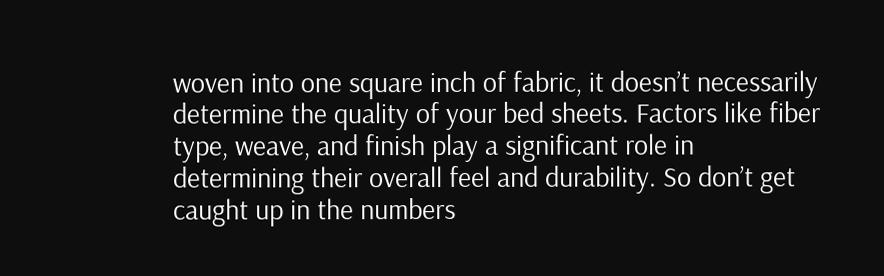woven into one square inch of fabric, it doesn’t necessarily determine the quality of your bed sheets. Factors like fiber type, weave, and finish play a significant role in determining their overall feel and durability. So don’t get caught up in the numbers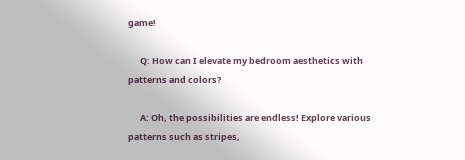game!

      Q: How can I elevate my bedroom aesthetics with patterns and colors?

      A: Oh, the possibilities are endless! Explore various patterns such as stripes,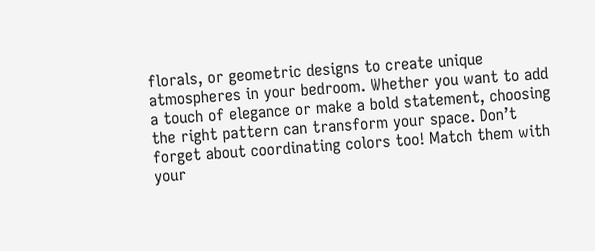florals, or geometric designs to create unique atmospheres in your bedroom. Whether you want to add a touch of elegance or make a bold statement, choosing the right pattern can transform your space. Don’t forget about coordinating colors too! Match them with your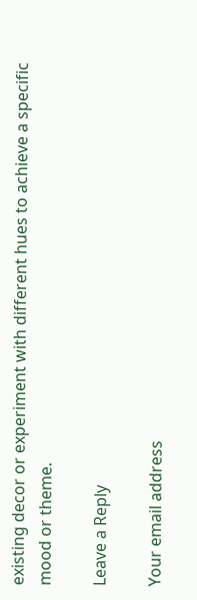existing decor or experiment with different hues to achieve a specific mood or theme.

Leave a Reply

Your email address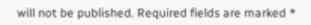will not be published. Required fields are marked *